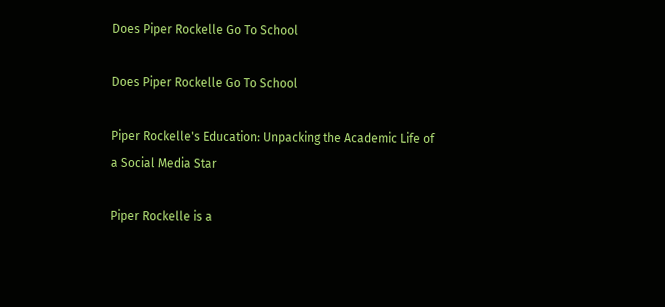Does Piper Rockelle Go To School

Does Piper Rockelle Go To School

Piper Rockelle's Education: Unpacking the Academic Life of a Social Media Star

Piper Rockelle is a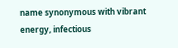name synonymous with vibrant energy, infectious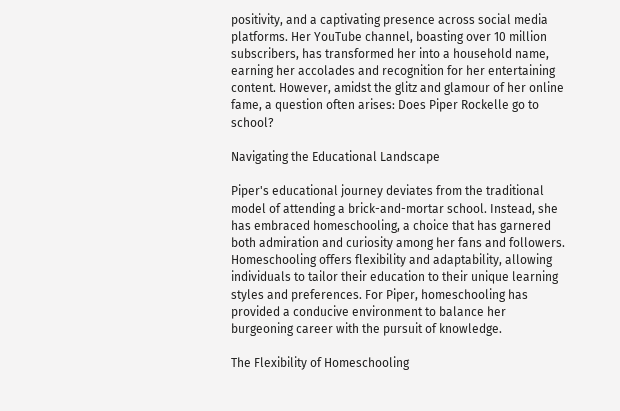positivity, and a captivating presence across social media platforms. Her YouTube channel, boasting over 10 million subscribers, has transformed her into a household name, earning her accolades and recognition for her entertaining content. However, amidst the glitz and glamour of her online fame, a question often arises: Does Piper Rockelle go to school?

Navigating the Educational Landscape

Piper's educational journey deviates from the traditional model of attending a brick-and-mortar school. Instead, she has embraced homeschooling, a choice that has garnered both admiration and curiosity among her fans and followers. Homeschooling offers flexibility and adaptability, allowing individuals to tailor their education to their unique learning styles and preferences. For Piper, homeschooling has provided a conducive environment to balance her burgeoning career with the pursuit of knowledge.

The Flexibility of Homeschooling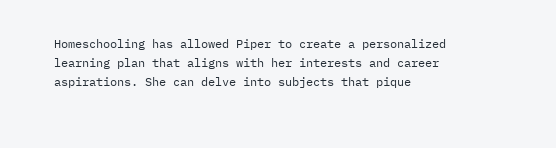Homeschooling has allowed Piper to create a personalized learning plan that aligns with her interests and career aspirations. She can delve into subjects that pique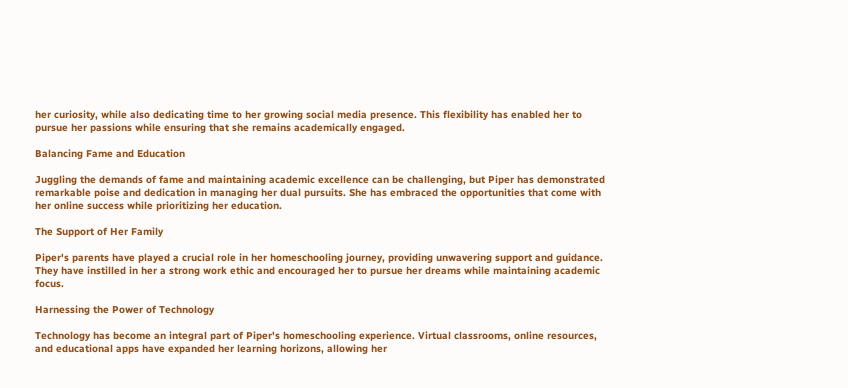her curiosity, while also dedicating time to her growing social media presence. This flexibility has enabled her to pursue her passions while ensuring that she remains academically engaged.

Balancing Fame and Education

Juggling the demands of fame and maintaining academic excellence can be challenging, but Piper has demonstrated remarkable poise and dedication in managing her dual pursuits. She has embraced the opportunities that come with her online success while prioritizing her education.

The Support of Her Family

Piper's parents have played a crucial role in her homeschooling journey, providing unwavering support and guidance. They have instilled in her a strong work ethic and encouraged her to pursue her dreams while maintaining academic focus.

Harnessing the Power of Technology

Technology has become an integral part of Piper's homeschooling experience. Virtual classrooms, online resources, and educational apps have expanded her learning horizons, allowing her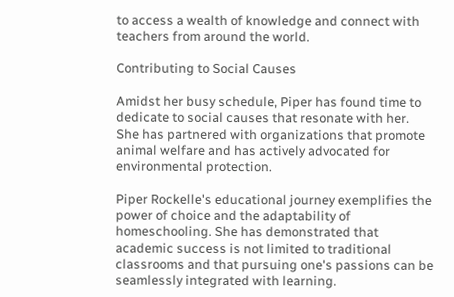to access a wealth of knowledge and connect with teachers from around the world.

Contributing to Social Causes

Amidst her busy schedule, Piper has found time to dedicate to social causes that resonate with her. She has partnered with organizations that promote animal welfare and has actively advocated for environmental protection.

Piper Rockelle's educational journey exemplifies the power of choice and the adaptability of homeschooling. She has demonstrated that academic success is not limited to traditional classrooms and that pursuing one's passions can be seamlessly integrated with learning.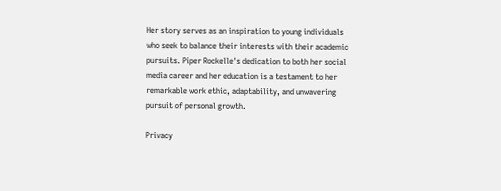Her story serves as an inspiration to young individuals who seek to balance their interests with their academic pursuits. Piper Rockelle's dedication to both her social media career and her education is a testament to her remarkable work ethic, adaptability, and unwavering pursuit of personal growth.

Privacy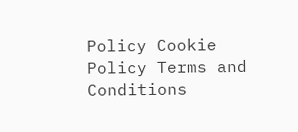Policy Cookie Policy Terms and Conditions